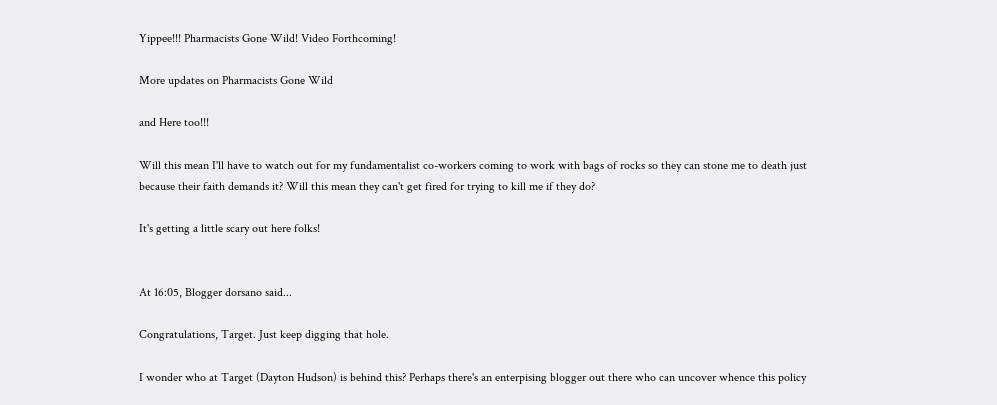Yippee!!! Pharmacists Gone Wild! Video Forthcoming!

More updates on Pharmacists Gone Wild

and Here too!!!

Will this mean I'll have to watch out for my fundamentalist co-workers coming to work with bags of rocks so they can stone me to death just because their faith demands it? Will this mean they can't get fired for trying to kill me if they do?

It's getting a little scary out here folks!


At 16:05, Blogger dorsano said...

Congratulations, Target. Just keep digging that hole.

I wonder who at Target (Dayton Hudson) is behind this? Perhaps there's an enterpising blogger out there who can uncover whence this policy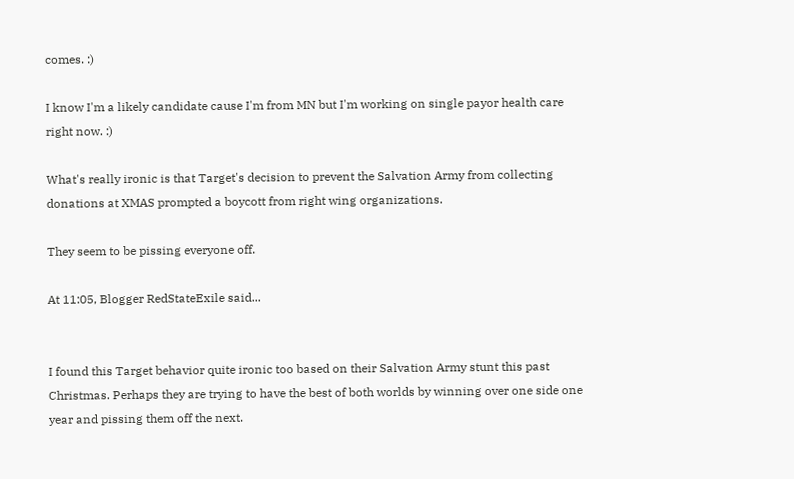comes. :)

I know I'm a likely candidate cause I'm from MN but I'm working on single payor health care right now. :)

What's really ironic is that Target's decision to prevent the Salvation Army from collecting donations at XMAS prompted a boycott from right wing organizations.

They seem to be pissing everyone off.

At 11:05, Blogger RedStateExile said...


I found this Target behavior quite ironic too based on their Salvation Army stunt this past Christmas. Perhaps they are trying to have the best of both worlds by winning over one side one year and pissing them off the next.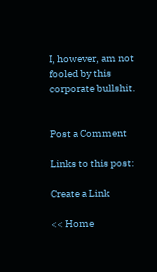I, however, am not fooled by this corporate bullshit.


Post a Comment

Links to this post:

Create a Link

<< Home